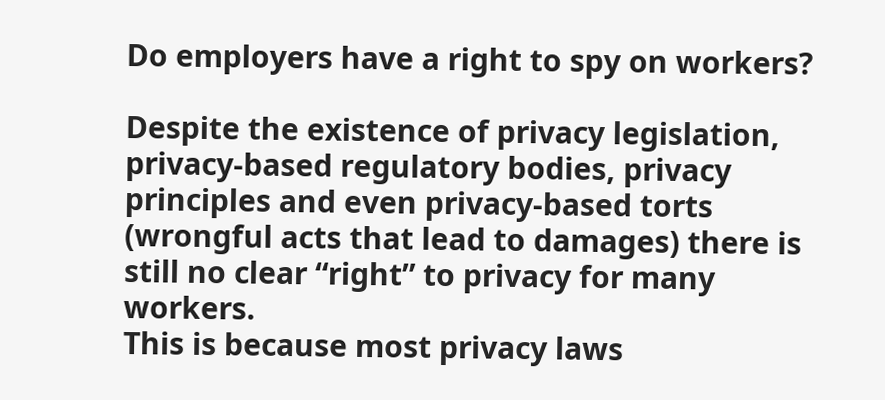Do employers have a right to spy on workers?

Despite the existence of privacy legislation, privacy-based regulatory bodies, privacy principles and even privacy-based torts (wrongful acts that lead to damages) there is still no clear “right” to privacy for many workers.
This is because most privacy laws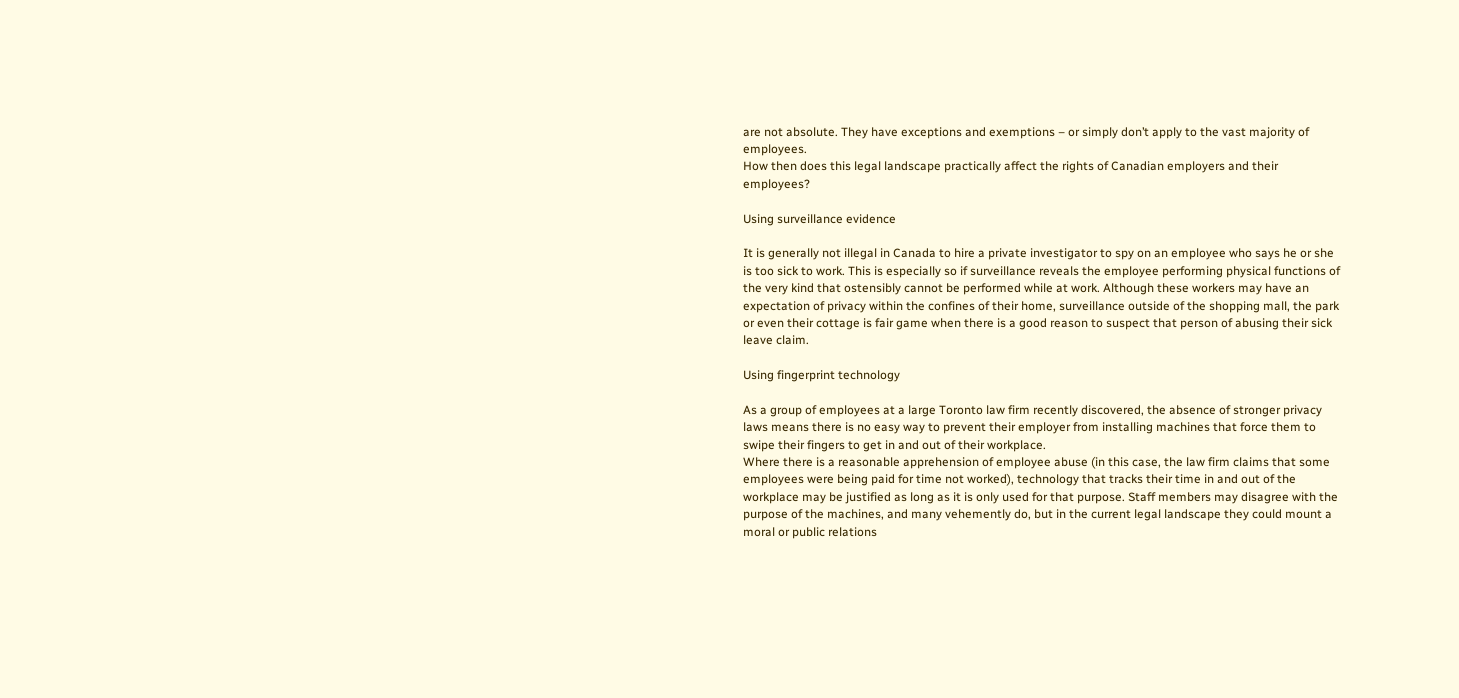are not absolute. They have exceptions and exemptions – or simply don’t apply to the vast majority of employees.
How then does this legal landscape practically affect the rights of Canadian employers and their employees?

Using surveillance evidence

It is generally not illegal in Canada to hire a private investigator to spy on an employee who says he or she is too sick to work. This is especially so if surveillance reveals the employee performing physical functions of the very kind that ostensibly cannot be performed while at work. Although these workers may have an expectation of privacy within the confines of their home, surveillance outside of the shopping mall, the park or even their cottage is fair game when there is a good reason to suspect that person of abusing their sick leave claim.

Using fingerprint technology

As a group of employees at a large Toronto law firm recently discovered, the absence of stronger privacy laws means there is no easy way to prevent their employer from installing machines that force them to swipe their fingers to get in and out of their workplace.
Where there is a reasonable apprehension of employee abuse (in this case, the law firm claims that some employees were being paid for time not worked), technology that tracks their time in and out of the workplace may be justified as long as it is only used for that purpose. Staff members may disagree with the purpose of the machines, and many vehemently do, but in the current legal landscape they could mount a moral or public relations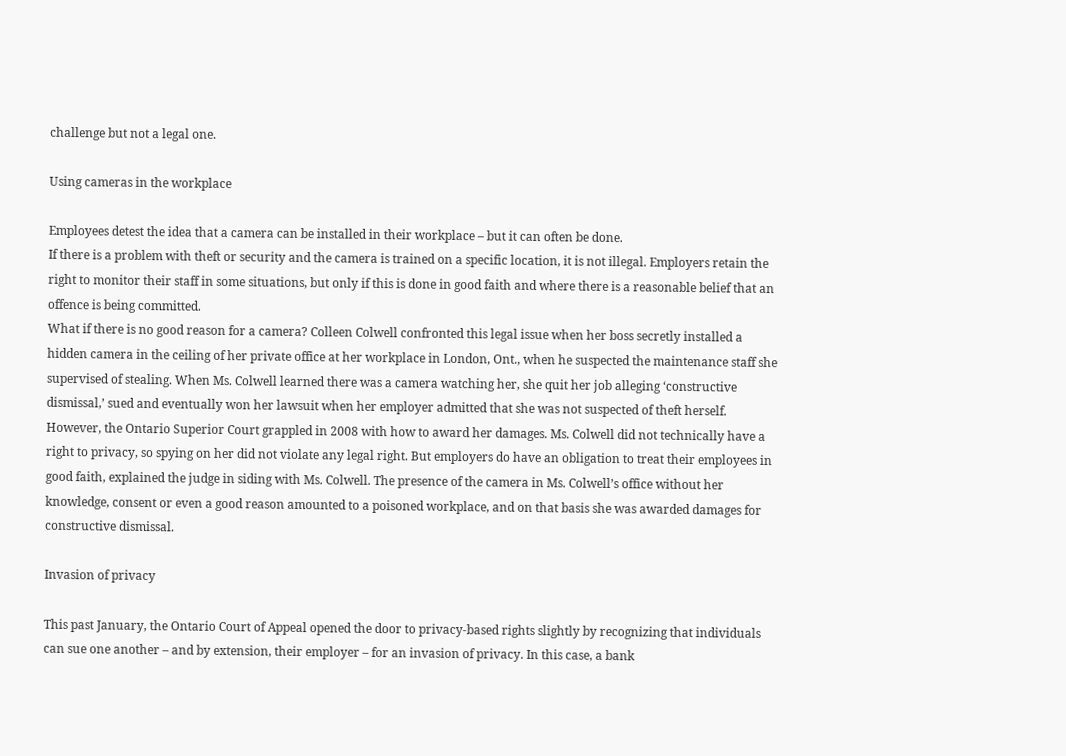challenge but not a legal one.

Using cameras in the workplace

Employees detest the idea that a camera can be installed in their workplace – but it can often be done.
If there is a problem with theft or security and the camera is trained on a specific location, it is not illegal. Employers retain the right to monitor their staff in some situations, but only if this is done in good faith and where there is a reasonable belief that an offence is being committed.
What if there is no good reason for a camera? Colleen Colwell confronted this legal issue when her boss secretly installed a hidden camera in the ceiling of her private office at her workplace in London, Ont., when he suspected the maintenance staff she supervised of stealing. When Ms. Colwell learned there was a camera watching her, she quit her job alleging ‘constructive dismissal,’ sued and eventually won her lawsuit when her employer admitted that she was not suspected of theft herself.
However, the Ontario Superior Court grappled in 2008 with how to award her damages. Ms. Colwell did not technically have a right to privacy, so spying on her did not violate any legal right. But employers do have an obligation to treat their employees in good faith, explained the judge in siding with Ms. Colwell. The presence of the camera in Ms. Colwell’s office without her knowledge, consent or even a good reason amounted to a poisoned workplace, and on that basis she was awarded damages for constructive dismissal.

Invasion of privacy

This past January, the Ontario Court of Appeal opened the door to privacy-based rights slightly by recognizing that individuals can sue one another – and by extension, their employer – for an invasion of privacy. In this case, a bank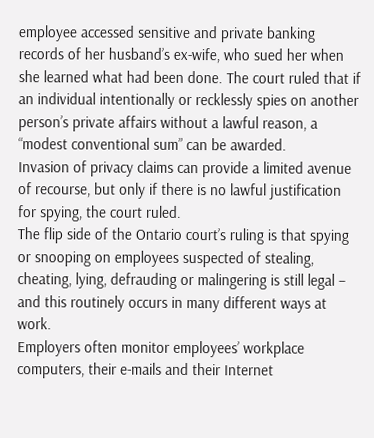employee accessed sensitive and private banking records of her husband’s ex-wife, who sued her when she learned what had been done. The court ruled that if an individual intentionally or recklessly spies on another person’s private affairs without a lawful reason, a “modest conventional sum” can be awarded.
Invasion of privacy claims can provide a limited avenue of recourse, but only if there is no lawful justification for spying, the court ruled.
The flip side of the Ontario court’s ruling is that spying or snooping on employees suspected of stealing, cheating, lying, defrauding or malingering is still legal – and this routinely occurs in many different ways at work.
Employers often monitor employees’ workplace computers, their e-mails and their Internet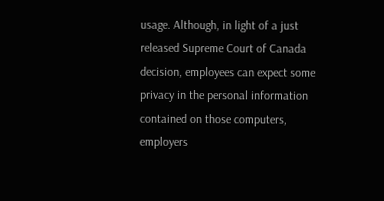usage. Although, in light of a just released Supreme Court of Canada decision, employees can expect some privacy in the personal information contained on those computers, employers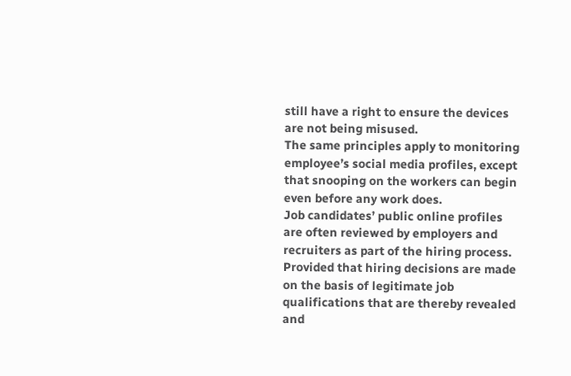still have a right to ensure the devices are not being misused.
The same principles apply to monitoring employee’s social media profiles, except that snooping on the workers can begin even before any work does.
Job candidates’ public online profiles are often reviewed by employers and recruiters as part of the hiring process. Provided that hiring decisions are made on the basis of legitimate job qualifications that are thereby revealed and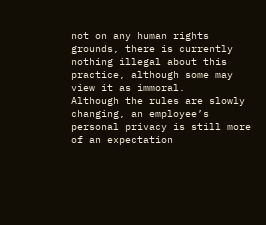not on any human rights grounds, there is currently nothing illegal about this practice, although some may view it as immoral.
Although the rules are slowly changing, an employee’s personal privacy is still more of an expectation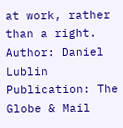at work, rather than a right.
Author: Daniel Lublin
Publication: The Globe & Mail